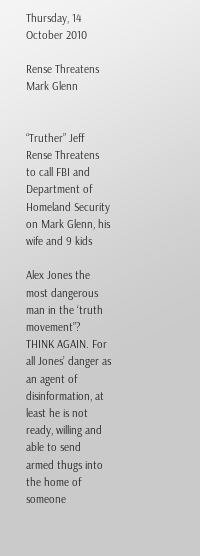Thursday, 14 October 2010

Rense Threatens Mark Glenn


“Truther” Jeff Rense Threatens to call FBI and Department of Homeland Security on Mark Glenn, his wife and 9 kids

Alex Jones the most dangerous man in the ‘truth movement”? THINK AGAIN. For all Jones’ danger as an agent of disinformation, at least he is not ready, willing and able to send armed thugs into the home of someone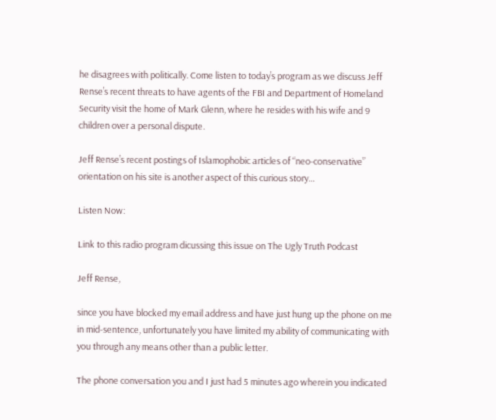he disagrees with politically. Come listen to today’s program as we discuss Jeff Rense’s recent threats to have agents of the FBI and Department of Homeland Security visit the home of Mark Glenn, where he resides with his wife and 9 children over a personal dispute.

Jeff Rense’s recent postings of Islamophobic articles of “neo-conservative” orientation on his site is another aspect of this curious story…

Listen Now:

Link to this radio program dicussing this issue on The Ugly Truth Podcast

Jeff Rense,

since you have blocked my email address and have just hung up the phone on me in mid-sentence, unfortunately you have limited my ability of communicating with you through any means other than a public letter.

The phone conversation you and I just had 5 minutes ago wherein you indicated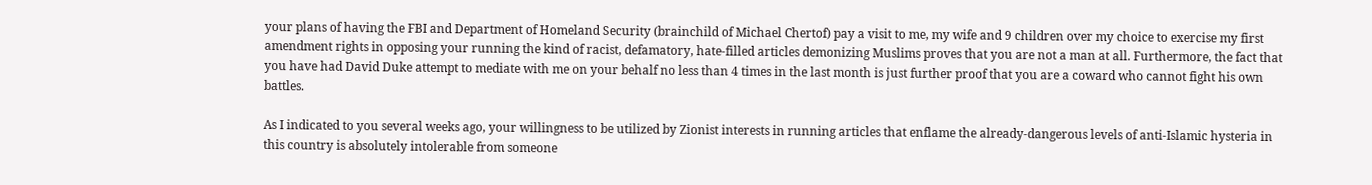your plans of having the FBI and Department of Homeland Security (brainchild of Michael Chertof) pay a visit to me, my wife and 9 children over my choice to exercise my first amendment rights in opposing your running the kind of racist, defamatory, hate-filled articles demonizing Muslims proves that you are not a man at all. Furthermore, the fact that you have had David Duke attempt to mediate with me on your behalf no less than 4 times in the last month is just further proof that you are a coward who cannot fight his own battles.

As I indicated to you several weeks ago, your willingness to be utilized by Zionist interests in running articles that enflame the already-dangerous levels of anti-Islamic hysteria in this country is absolutely intolerable from someone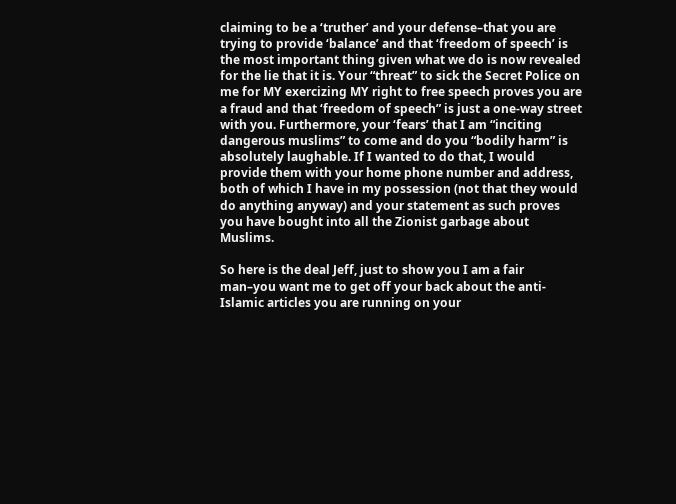claiming to be a ‘truther’ and your defense–that you are trying to provide ‘balance’ and that ‘freedom of speech’ is the most important thing given what we do is now revealed for the lie that it is. Your “threat” to sick the Secret Police on me for MY exercizing MY right to free speech proves you are a fraud and that ‘freedom of speech” is just a one-way street with you. Furthermore, your ‘fears’ that I am “inciting dangerous muslims” to come and do you “bodily harm” is absolutely laughable. If I wanted to do that, I would provide them with your home phone number and address, both of which I have in my possession (not that they would do anything anyway) and your statement as such proves you have bought into all the Zionist garbage about Muslims.

So here is the deal Jeff, just to show you I am a fair man–you want me to get off your back about the anti-Islamic articles you are running on your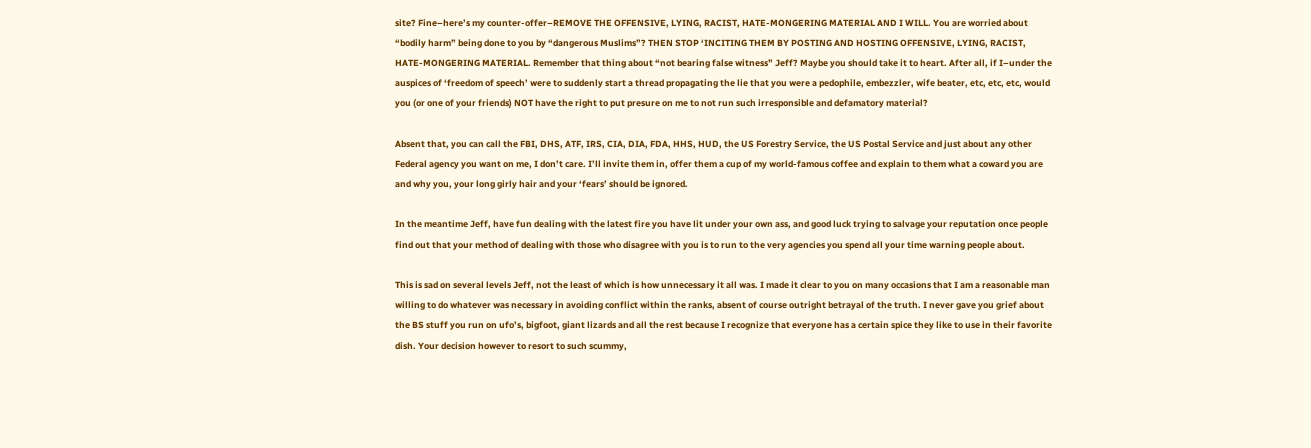site? Fine–here’s my counter-offer–REMOVE THE OFFENSIVE, LYING, RACIST, HATE-MONGERING MATERIAL AND I WILL. You are worried about “bodily harm” being done to you by “dangerous Muslims”? THEN STOP ‘INCITING THEM BY POSTING AND HOSTING OFFENSIVE, LYING, RACIST, HATE-MONGERING MATERIAL. Remember that thing about “not bearing false witness” Jeff? Maybe you should take it to heart. After all, if I–under the auspices of ‘freedom of speech’ were to suddenly start a thread propagating the lie that you were a pedophile, embezzler, wife beater, etc, etc, etc, would you (or one of your friends) NOT have the right to put presure on me to not run such irresponsible and defamatory material?

Absent that, you can call the FBI, DHS, ATF, IRS, CIA, DIA, FDA, HHS, HUD, the US Forestry Service, the US Postal Service and just about any other Federal agency you want on me, I don’t care. I’ll invite them in, offer them a cup of my world-famous coffee and explain to them what a coward you are and why you, your long girly hair and your ‘fears’ should be ignored.

In the meantime Jeff, have fun dealing with the latest fire you have lit under your own ass, and good luck trying to salvage your reputation once people find out that your method of dealing with those who disagree with you is to run to the very agencies you spend all your time warning people about.

This is sad on several levels Jeff, not the least of which is how unnecessary it all was. I made it clear to you on many occasions that I am a reasonable man willing to do whatever was necessary in avoiding conflict within the ranks, absent of course outright betrayal of the truth. I never gave you grief about the BS stuff you run on ufo’s, bigfoot, giant lizards and all the rest because I recognize that everyone has a certain spice they like to use in their favorite dish. Your decision however to resort to such scummy,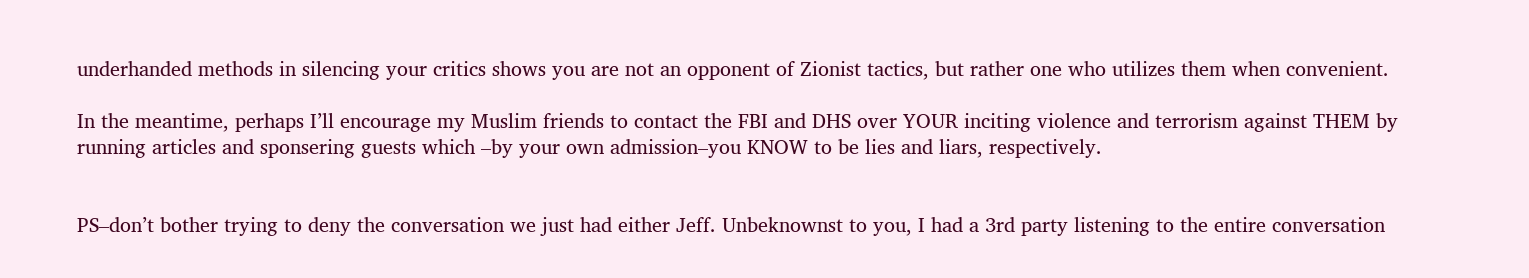underhanded methods in silencing your critics shows you are not an opponent of Zionist tactics, but rather one who utilizes them when convenient.

In the meantime, perhaps I’ll encourage my Muslim friends to contact the FBI and DHS over YOUR inciting violence and terrorism against THEM by running articles and sponsering guests which –by your own admission–you KNOW to be lies and liars, respectively.


PS–don’t bother trying to deny the conversation we just had either Jeff. Unbeknownst to you, I had a 3rd party listening to the entire conversation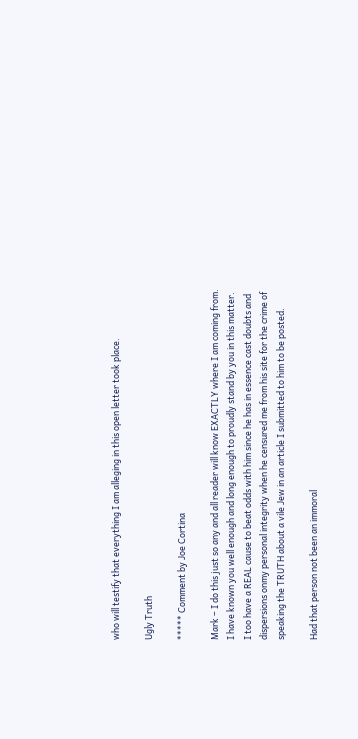who will testify that everything I am alleging in this open letter took place.

Ugly Truth

***** Comment by Joe Cortina

Mark – I do this just so any and all reader will know EXACTLY where I am coming from. I have known you well enough and long enough to proudly stand by you in this matter. I too have a REAL cause to beat odds with him since he has in essence cast doubts and dispersions onmy personal integrity when he censured me from his site for the crime of speaking the TRUTH about a vile Jew in an article I submitted to him to be posted.

Had that person not been an immoral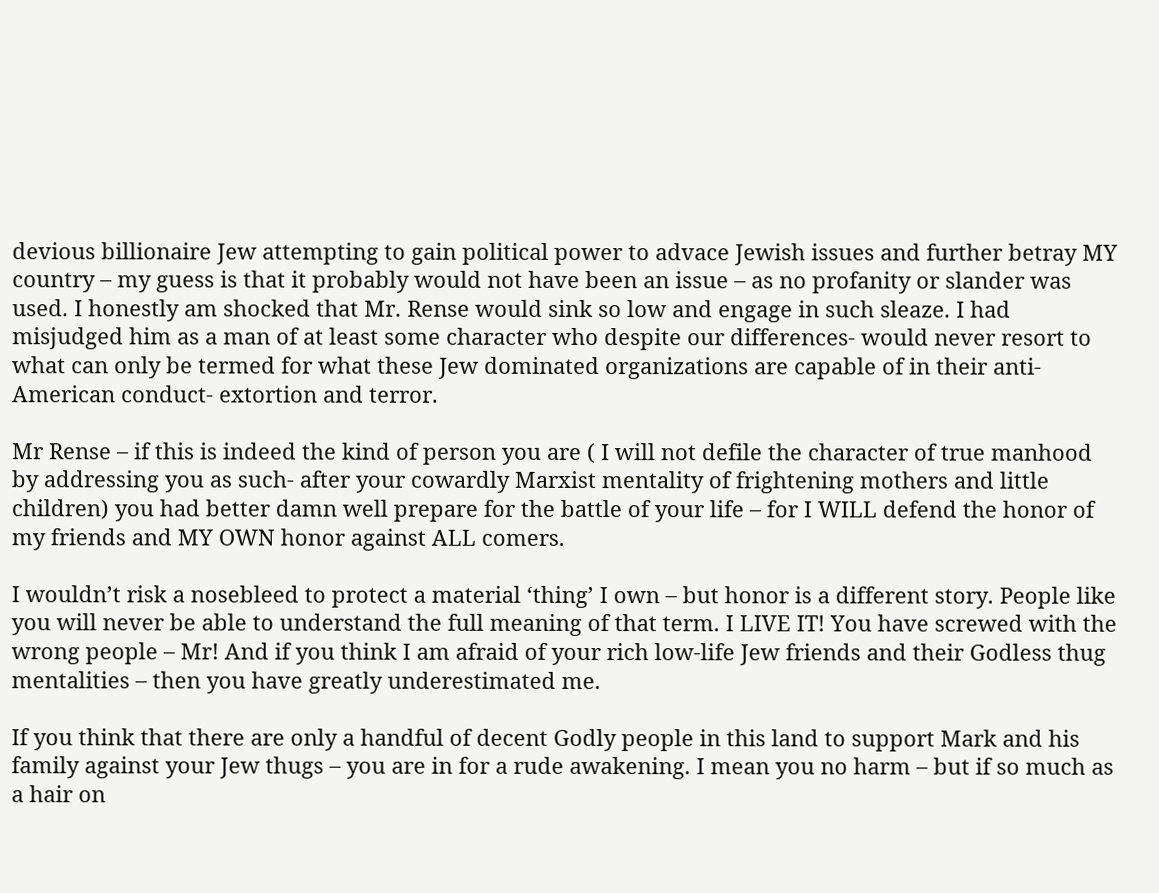devious billionaire Jew attempting to gain political power to advace Jewish issues and further betray MY country – my guess is that it probably would not have been an issue – as no profanity or slander was used. I honestly am shocked that Mr. Rense would sink so low and engage in such sleaze. I had misjudged him as a man of at least some character who despite our differences- would never resort to what can only be termed for what these Jew dominated organizations are capable of in their anti-American conduct- extortion and terror.

Mr Rense – if this is indeed the kind of person you are ( I will not defile the character of true manhood by addressing you as such- after your cowardly Marxist mentality of frightening mothers and little children) you had better damn well prepare for the battle of your life – for I WILL defend the honor of my friends and MY OWN honor against ALL comers.

I wouldn’t risk a nosebleed to protect a material ‘thing’ I own – but honor is a different story. People like you will never be able to understand the full meaning of that term. I LIVE IT! You have screwed with the wrong people – Mr! And if you think I am afraid of your rich low-life Jew friends and their Godless thug mentalities – then you have greatly underestimated me.

If you think that there are only a handful of decent Godly people in this land to support Mark and his family against your Jew thugs – you are in for a rude awakening. I mean you no harm – but if so much as a hair on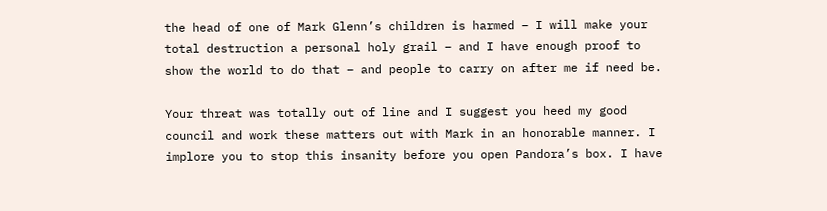the head of one of Mark Glenn’s children is harmed – I will make your total destruction a personal holy grail – and I have enough proof to show the world to do that – and people to carry on after me if need be.

Your threat was totally out of line and I suggest you heed my good council and work these matters out with Mark in an honorable manner. I implore you to stop this insanity before you open Pandora’s box. I have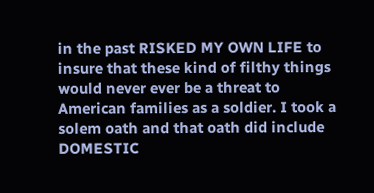in the past RISKED MY OWN LIFE to insure that these kind of filthy things would never ever be a threat to American families as a soldier. I took a solem oath and that oath did include DOMESTIC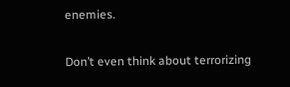enemies.

Don’t even think about terrorizing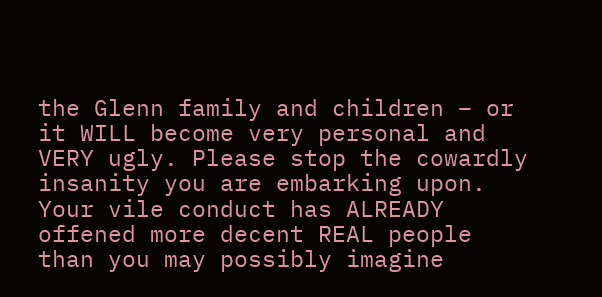the Glenn family and children – or it WILL become very personal and VERY ugly. Please stop the cowardly insanity you are embarking upon. Your vile conduct has ALREADY offened more decent REAL people than you may possibly imagine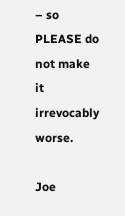– so PLEASE do not make it irrevocably worse.

Joe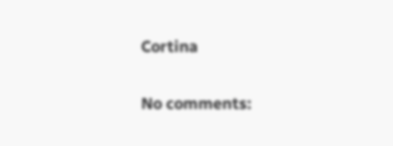Cortina

No comments: